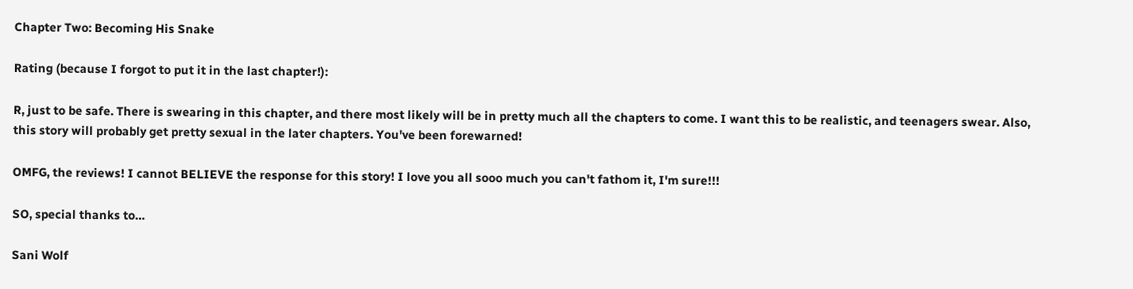Chapter Two: Becoming His Snake

Rating (because I forgot to put it in the last chapter!):

R, just to be safe. There is swearing in this chapter, and there most likely will be in pretty much all the chapters to come. I want this to be realistic, and teenagers swear. Also, this story will probably get pretty sexual in the later chapters. You've been forewarned!

OMFG, the reviews! I cannot BELIEVE the response for this story! I love you all sooo much you can't fathom it, I'm sure!!!

SO, special thanks to…

Sani Wolf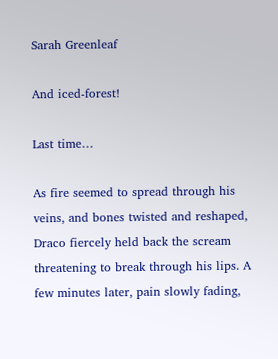Sarah Greenleaf

And iced-forest!

Last time…

As fire seemed to spread through his veins, and bones twisted and reshaped, Draco fiercely held back the scream threatening to break through his lips. A few minutes later, pain slowly fading,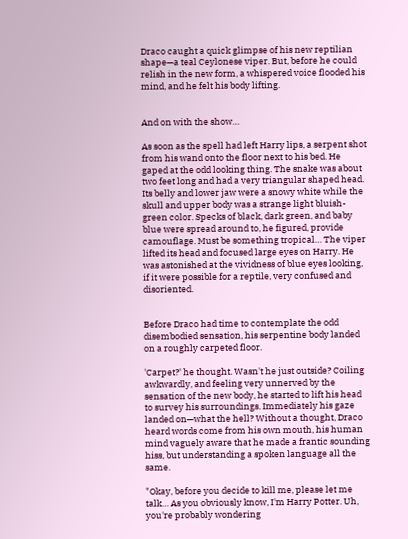Draco caught a quick glimpse of his new reptilian shape—a teal Ceylonese viper. But, before he could relish in the new form, a whispered voice flooded his mind, and he felt his body lifting.


And on with the show…

As soon as the spell had left Harry lips, a serpent shot from his wand onto the floor next to his bed. He gaped at the odd looking thing. The snake was about two feet long and had a very triangular shaped head. Its belly and lower jaw were a snowy white while the skull and upper body was a strange light bluish-green color. Specks of black, dark green, and baby blue were spread around to, he figured, provide camouflage. Must be something tropical… The viper lifted its head and focused large eyes on Harry. He was astonished at the vividness of blue eyes looking, if it were possible for a reptile, very confused and disoriented.


Before Draco had time to contemplate the odd disembodied sensation, his serpentine body landed on a roughly carpeted floor.

'Carpet?' he thought. Wasn't he just outside? Coiling awkwardly, and feeling very unnerved by the sensation of the new body, he started to lift his head to survey his surroundings. Immediately his gaze landed on—what the hell? Without a thought, Draco heard words come from his own mouth, his human mind vaguely aware that he made a frantic sounding hiss, but understanding a spoken language all the same.

"Okay, before you decide to kill me, please let me talk… As you obviously know, I'm Harry Potter. Uh, you're probably wondering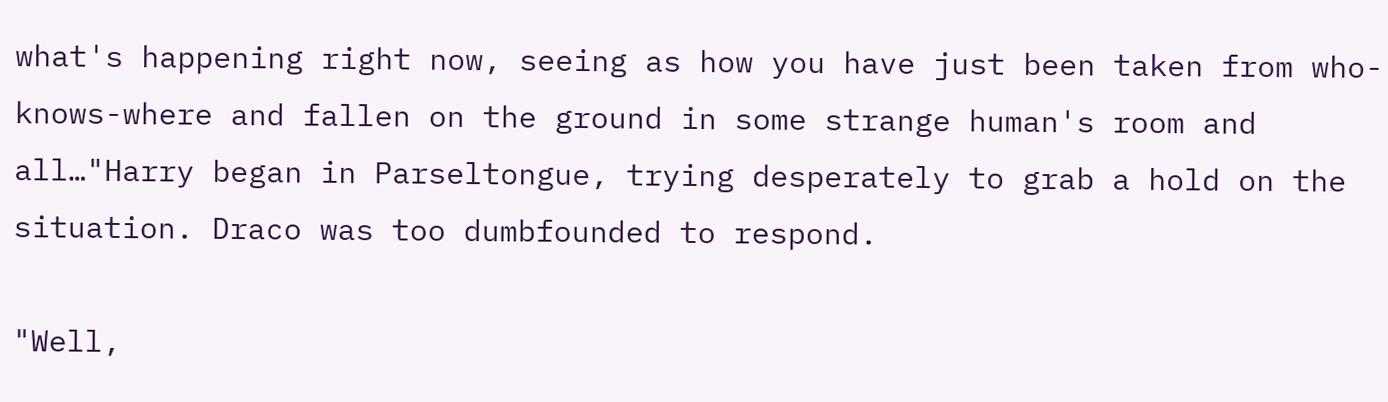what's happening right now, seeing as how you have just been taken from who-knows-where and fallen on the ground in some strange human's room and all…"Harry began in Parseltongue, trying desperately to grab a hold on the situation. Draco was too dumbfounded to respond.

"Well,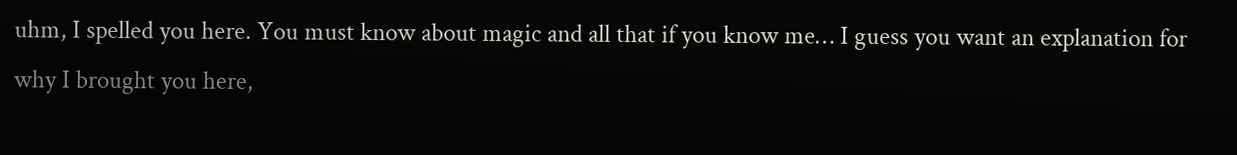uhm, I spelled you here. You must know about magic and all that if you know me… I guess you want an explanation for why I brought you here,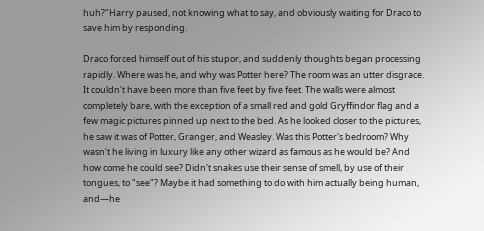huh?"Harry paused, not knowing what to say, and obviously waiting for Draco to save him by responding.

Draco forced himself out of his stupor, and suddenly thoughts began processing rapidly. Where was he, and why was Potter here? The room was an utter disgrace. It couldn't have been more than five feet by five feet. The walls were almost completely bare, with the exception of a small red and gold Gryffindor flag and a few magic pictures pinned up next to the bed. As he looked closer to the pictures, he saw it was of Potter, Granger, and Weasley. Was this Potter's bedroom? Why wasn't he living in luxury like any other wizard as famous as he would be? And how come he could see? Didn't snakes use their sense of smell, by use of their tongues, to "see"? Maybe it had something to do with him actually being human, and—he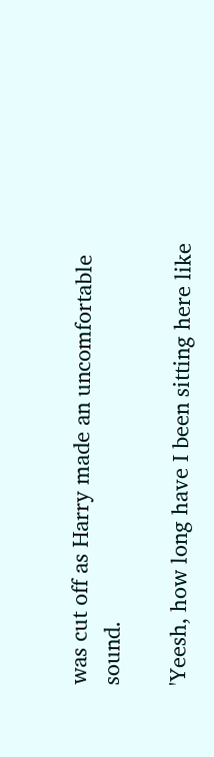was cut off as Harry made an uncomfortable sound.

'Yeesh, how long have I been sitting here like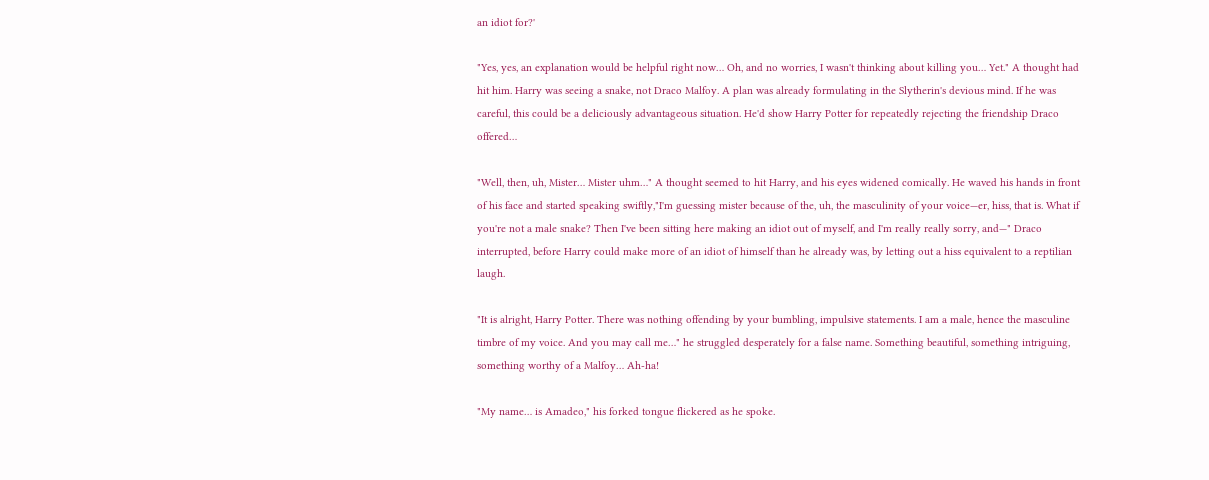an idiot for?'

"Yes, yes, an explanation would be helpful right now… Oh, and no worries, I wasn't thinking about killing you… Yet." A thought had hit him. Harry was seeing a snake, not Draco Malfoy. A plan was already formulating in the Slytherin's devious mind. If he was careful, this could be a deliciously advantageous situation. He'd show Harry Potter for repeatedly rejecting the friendship Draco offered…

"Well, then, uh, Mister… Mister uhm…" A thought seemed to hit Harry, and his eyes widened comically. He waved his hands in front of his face and started speaking swiftly,"I'm guessing mister because of the, uh, the masculinity of your voice—er, hiss, that is. What if you're not a male snake? Then I've been sitting here making an idiot out of myself, and I'm really really sorry, and—" Draco interrupted, before Harry could make more of an idiot of himself than he already was, by letting out a hiss equivalent to a reptilian laugh.

"It is alright, Harry Potter. There was nothing offending by your bumbling, impulsive statements. I am a male, hence the masculine timbre of my voice. And you may call me…" he struggled desperately for a false name. Something beautiful, something intriguing, something worthy of a Malfoy… Ah-ha!

"My name… is Amadeo," his forked tongue flickered as he spoke.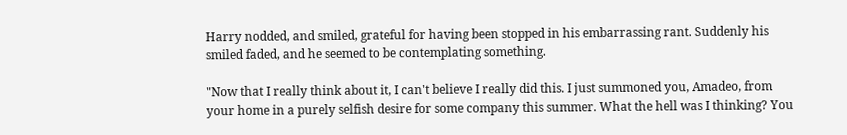Harry nodded, and smiled, grateful for having been stopped in his embarrassing rant. Suddenly his smiled faded, and he seemed to be contemplating something.

"Now that I really think about it, I can't believe I really did this. I just summoned you, Amadeo, from your home in a purely selfish desire for some company this summer. What the hell was I thinking? You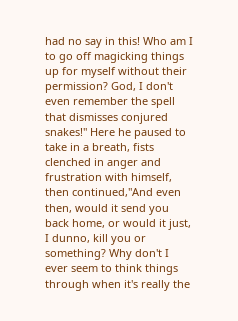had no say in this! Who am I to go off magicking things up for myself without their permission? God, I don't even remember the spell that dismisses conjured snakes!" Here he paused to take in a breath, fists clenched in anger and frustration with himself, then continued,"And even then, would it send you back home, or would it just, I dunno, kill you or something? Why don't I ever seem to think things through when it's really the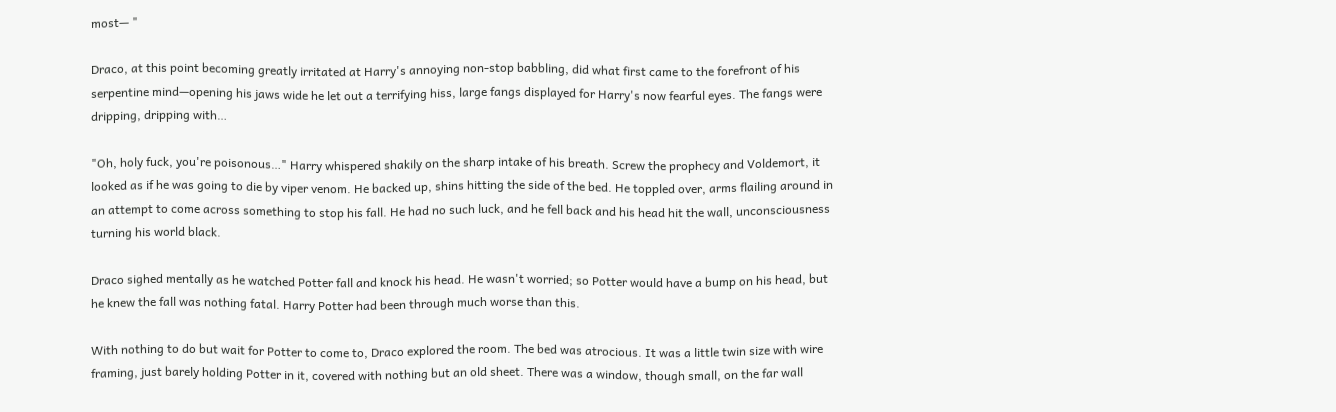most— "

Draco, at this point becoming greatly irritated at Harry's annoying non-stop babbling, did what first came to the forefront of his serpentine mind—opening his jaws wide he let out a terrifying hiss, large fangs displayed for Harry's now fearful eyes. The fangs were dripping, dripping with…

"Oh, holy fuck, you're poisonous…" Harry whispered shakily on the sharp intake of his breath. Screw the prophecy and Voldemort, it looked as if he was going to die by viper venom. He backed up, shins hitting the side of the bed. He toppled over, arms flailing around in an attempt to come across something to stop his fall. He had no such luck, and he fell back and his head hit the wall, unconsciousness turning his world black.

Draco sighed mentally as he watched Potter fall and knock his head. He wasn't worried; so Potter would have a bump on his head, but he knew the fall was nothing fatal. Harry Potter had been through much worse than this.

With nothing to do but wait for Potter to come to, Draco explored the room. The bed was atrocious. It was a little twin size with wire framing, just barely holding Potter in it, covered with nothing but an old sheet. There was a window, though small, on the far wall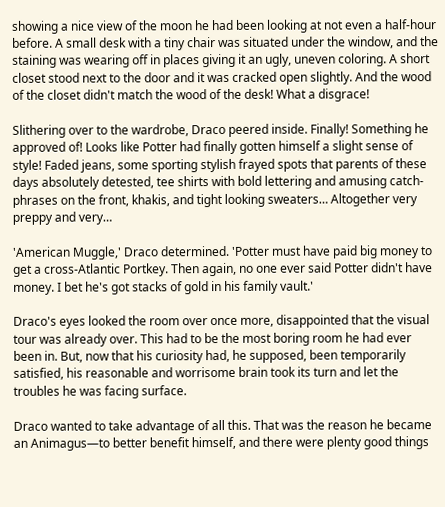showing a nice view of the moon he had been looking at not even a half-hour before. A small desk with a tiny chair was situated under the window, and the staining was wearing off in places giving it an ugly, uneven coloring. A short closet stood next to the door and it was cracked open slightly. And the wood of the closet didn't match the wood of the desk! What a disgrace!

Slithering over to the wardrobe, Draco peered inside. Finally! Something he approved of! Looks like Potter had finally gotten himself a slight sense of style! Faded jeans, some sporting stylish frayed spots that parents of these days absolutely detested, tee shirts with bold lettering and amusing catch-phrases on the front, khakis, and tight looking sweaters… Altogether very preppy and very…

'American Muggle,' Draco determined. 'Potter must have paid big money to get a cross-Atlantic Portkey. Then again, no one ever said Potter didn't have money. I bet he's got stacks of gold in his family vault.'

Draco's eyes looked the room over once more, disappointed that the visual tour was already over. This had to be the most boring room he had ever been in. But, now that his curiosity had, he supposed, been temporarily satisfied, his reasonable and worrisome brain took its turn and let the troubles he was facing surface.

Draco wanted to take advantage of all this. That was the reason he became an Animagus—to better benefit himself, and there were plenty good things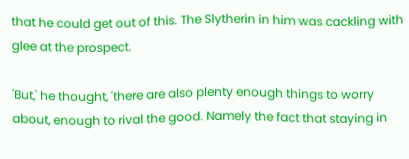that he could get out of this. The Slytherin in him was cackling with glee at the prospect.

'But,' he thought, 'there are also plenty enough things to worry about, enough to rival the good. Namely the fact that staying in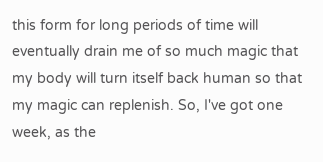this form for long periods of time will eventually drain me of so much magic that my body will turn itself back human so that my magic can replenish. So, I've got one week, as the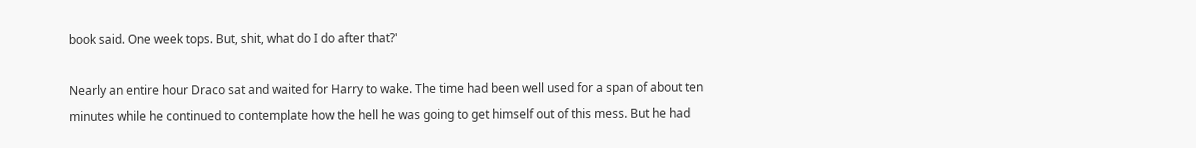book said. One week tops. But, shit, what do I do after that?'

Nearly an entire hour Draco sat and waited for Harry to wake. The time had been well used for a span of about ten minutes while he continued to contemplate how the hell he was going to get himself out of this mess. But he had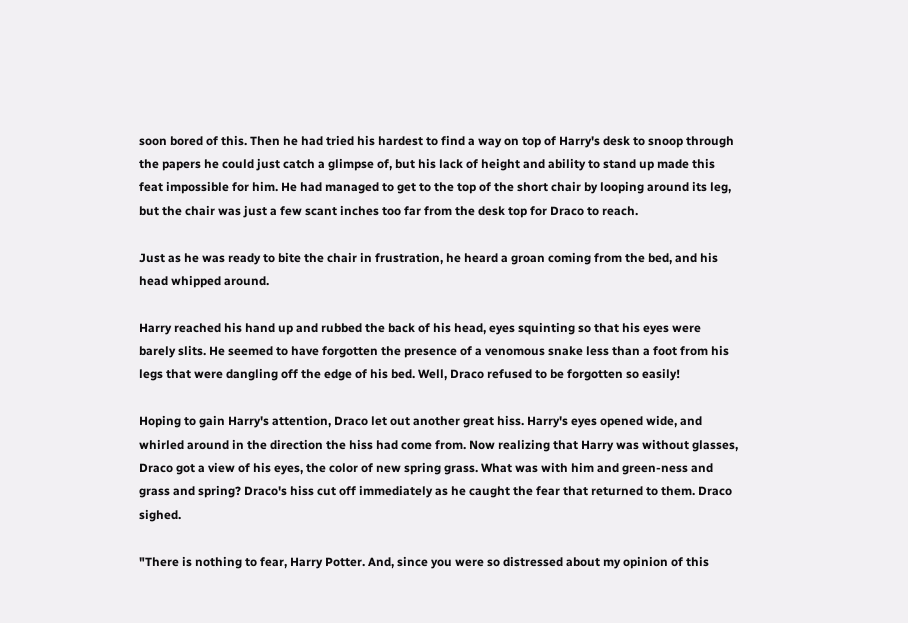soon bored of this. Then he had tried his hardest to find a way on top of Harry's desk to snoop through the papers he could just catch a glimpse of, but his lack of height and ability to stand up made this feat impossible for him. He had managed to get to the top of the short chair by looping around its leg, but the chair was just a few scant inches too far from the desk top for Draco to reach.

Just as he was ready to bite the chair in frustration, he heard a groan coming from the bed, and his head whipped around.

Harry reached his hand up and rubbed the back of his head, eyes squinting so that his eyes were barely slits. He seemed to have forgotten the presence of a venomous snake less than a foot from his legs that were dangling off the edge of his bed. Well, Draco refused to be forgotten so easily!

Hoping to gain Harry's attention, Draco let out another great hiss. Harry's eyes opened wide, and whirled around in the direction the hiss had come from. Now realizing that Harry was without glasses, Draco got a view of his eyes, the color of new spring grass. What was with him and green-ness and grass and spring? Draco's hiss cut off immediately as he caught the fear that returned to them. Draco sighed.

"There is nothing to fear, Harry Potter. And, since you were so distressed about my opinion of this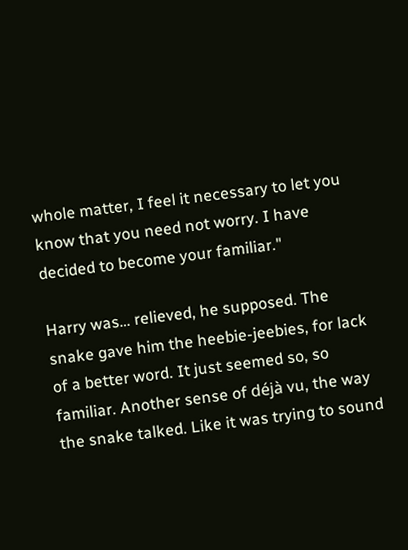whole matter, I feel it necessary to let you know that you need not worry. I have decided to become your familiar."

Harry was… relieved, he supposed. The snake gave him the heebie-jeebies, for lack of a better word. It just seemed so, so familiar. Another sense of déjà vu, the way the snake talked. Like it was trying to sound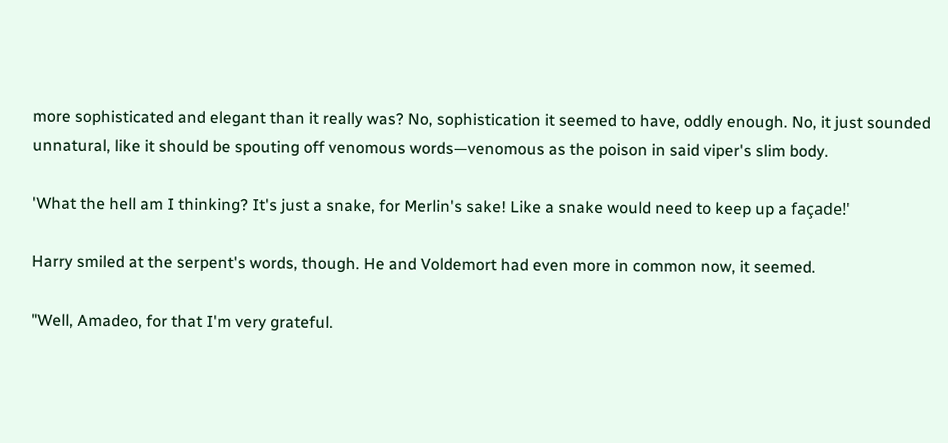more sophisticated and elegant than it really was? No, sophistication it seemed to have, oddly enough. No, it just sounded unnatural, like it should be spouting off venomous words—venomous as the poison in said viper's slim body.

'What the hell am I thinking? It's just a snake, for Merlin's sake! Like a snake would need to keep up a façade!'

Harry smiled at the serpent's words, though. He and Voldemort had even more in common now, it seemed.

"Well, Amadeo, for that I'm very grateful.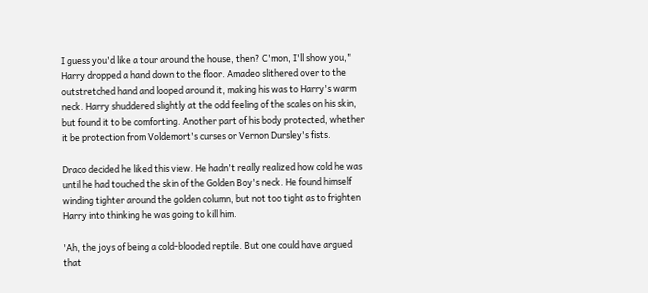I guess you'd like a tour around the house, then? C'mon, I'll show you," Harry dropped a hand down to the floor. Amadeo slithered over to the outstretched hand and looped around it, making his was to Harry's warm neck. Harry shuddered slightly at the odd feeling of the scales on his skin, but found it to be comforting. Another part of his body protected, whether it be protection from Voldemort's curses or Vernon Dursley's fists.

Draco decided he liked this view. He hadn't really realized how cold he was until he had touched the skin of the Golden Boy's neck. He found himself winding tighter around the golden column, but not too tight as to frighten Harry into thinking he was going to kill him.

'Ah, the joys of being a cold-blooded reptile. But one could have argued that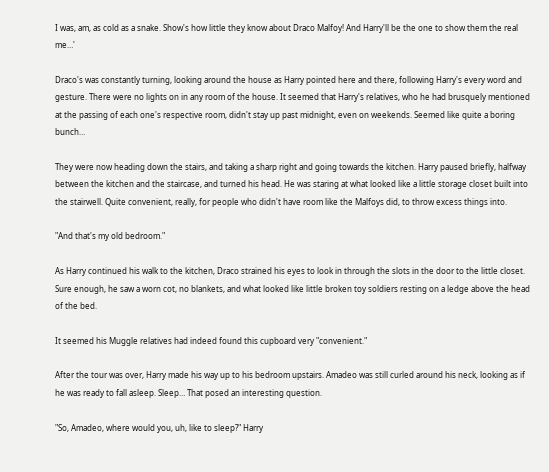I was, am, as cold as a snake. Show's how little they know about Draco Malfoy! And Harry'll be the one to show them the real me…'

Draco's was constantly turning, looking around the house as Harry pointed here and there, following Harry's every word and gesture. There were no lights on in any room of the house. It seemed that Harry's relatives, who he had brusquely mentioned at the passing of each one's respective room, didn't stay up past midnight, even on weekends. Seemed like quite a boring bunch…

They were now heading down the stairs, and taking a sharp right and going towards the kitchen. Harry paused briefly, halfway between the kitchen and the staircase, and turned his head. He was staring at what looked like a little storage closet built into the stairwell. Quite convenient, really, for people who didn't have room like the Malfoys did, to throw excess things into.

"And that's my old bedroom."

As Harry continued his walk to the kitchen, Draco strained his eyes to look in through the slots in the door to the little closet. Sure enough, he saw a worn cot, no blankets, and what looked like little broken toy soldiers resting on a ledge above the head of the bed.

It seemed his Muggle relatives had indeed found this cupboard very "convenient."

After the tour was over, Harry made his way up to his bedroom upstairs. Amadeo was still curled around his neck, looking as if he was ready to fall asleep. Sleep… That posed an interesting question.

"So, Amadeo, where would you, uh, like to sleep?" Harry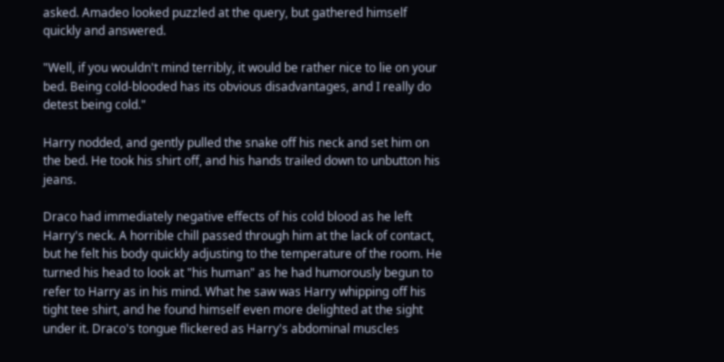asked. Amadeo looked puzzled at the query, but gathered himself quickly and answered.

"Well, if you wouldn't mind terribly, it would be rather nice to lie on your bed. Being cold-blooded has its obvious disadvantages, and I really do detest being cold."

Harry nodded, and gently pulled the snake off his neck and set him on the bed. He took his shirt off, and his hands trailed down to unbutton his jeans.

Draco had immediately negative effects of his cold blood as he left Harry's neck. A horrible chill passed through him at the lack of contact, but he felt his body quickly adjusting to the temperature of the room. He turned his head to look at "his human" as he had humorously begun to refer to Harry as in his mind. What he saw was Harry whipping off his tight tee shirt, and he found himself even more delighted at the sight under it. Draco's tongue flickered as Harry's abdominal muscles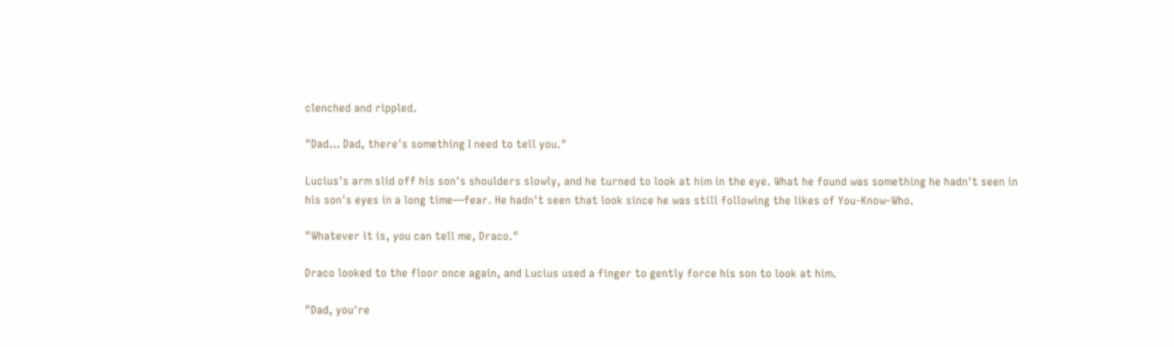clenched and rippled.

"Dad… Dad, there's something I need to tell you."

Lucius's arm slid off his son's shoulders slowly, and he turned to look at him in the eye. What he found was something he hadn't seen in his son's eyes in a long time—fear. He hadn't seen that look since he was still following the likes of You-Know-Who.

"Whatever it is, you can tell me, Draco."

Draco looked to the floor once again, and Lucius used a finger to gently force his son to look at him.

"Dad, you're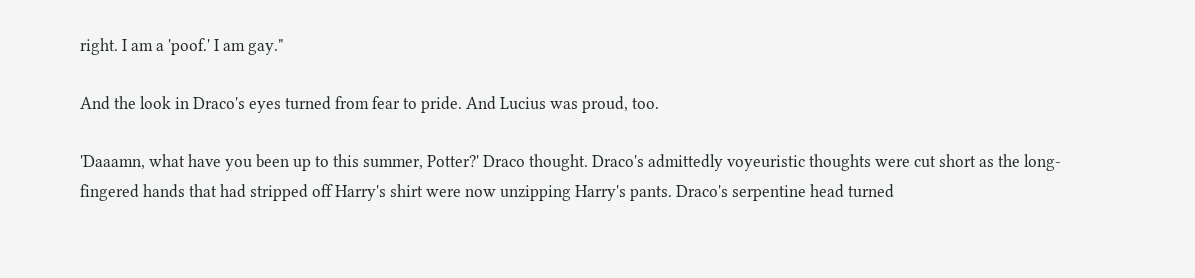right. I am a 'poof.' I am gay."

And the look in Draco's eyes turned from fear to pride. And Lucius was proud, too.

'Daaamn, what have you been up to this summer, Potter?' Draco thought. Draco's admittedly voyeuristic thoughts were cut short as the long-fingered hands that had stripped off Harry's shirt were now unzipping Harry's pants. Draco's serpentine head turned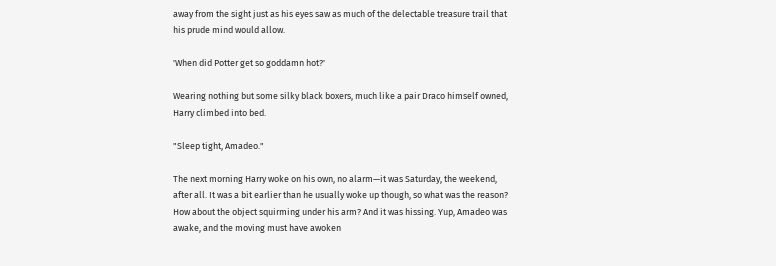away from the sight just as his eyes saw as much of the delectable treasure trail that his prude mind would allow.

'When did Potter get so goddamn hot?'

Wearing nothing but some silky black boxers, much like a pair Draco himself owned, Harry climbed into bed.

"Sleep tight, Amadeo."

The next morning Harry woke on his own, no alarm—it was Saturday, the weekend, after all. It was a bit earlier than he usually woke up though, so what was the reason? How about the object squirming under his arm? And it was hissing. Yup, Amadeo was awake, and the moving must have awoken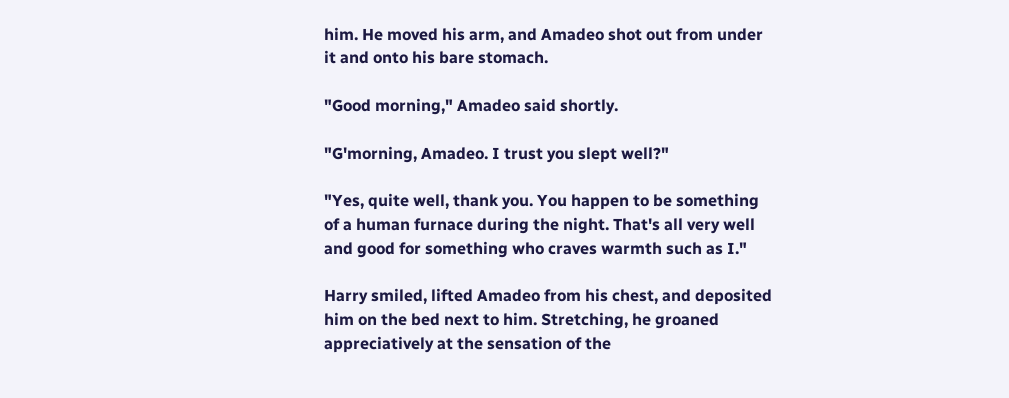him. He moved his arm, and Amadeo shot out from under it and onto his bare stomach.

"Good morning," Amadeo said shortly.

"G'morning, Amadeo. I trust you slept well?"

"Yes, quite well, thank you. You happen to be something of a human furnace during the night. That's all very well and good for something who craves warmth such as I."

Harry smiled, lifted Amadeo from his chest, and deposited him on the bed next to him. Stretching, he groaned appreciatively at the sensation of the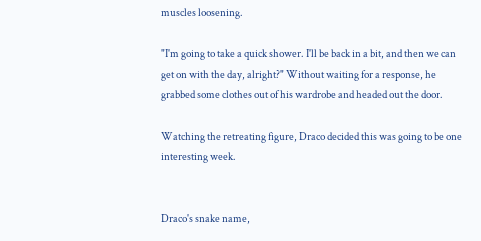muscles loosening.

"I'm going to take a quick shower. I'll be back in a bit, and then we can get on with the day, alright?" Without waiting for a response, he grabbed some clothes out of his wardrobe and headed out the door.

Watching the retreating figure, Draco decided this was going to be one interesting week.


Draco's snake name,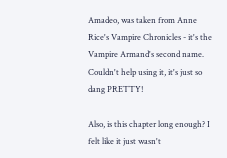Amadeo, was taken from Anne Rice's Vampire Chronicles - it's the Vampire Armand's second name. Couldn't help using it, it's just so dang PRETTY!

Also, is this chapter long enough? I felt like it just wasn't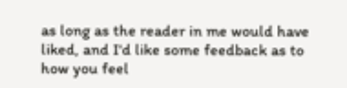as long as the reader in me would have liked, and I'd like some feedback as to how you feel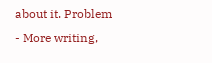about it. Problem - More writing,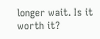longer wait. Is it worth it?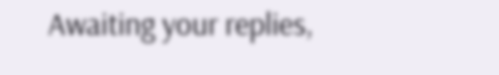Awaiting your replies,